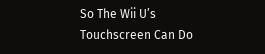So The Wii U’s Touchscreen Can Do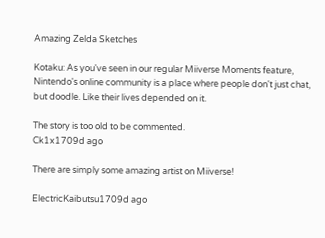Amazing Zelda Sketches

Kotaku: As you've seen in our regular Miiverse Moments feature, Nintendo's online community is a place where people don't just chat, but doodle. Like their lives depended on it.

The story is too old to be commented.
Ck1x1709d ago

There are simply some amazing artist on Miiverse!

ElectricKaibutsu1709d ago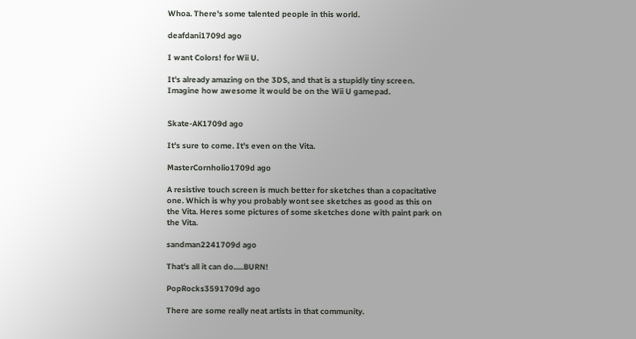Whoa. There's some talented people in this world.

deafdani1709d ago

I want Colors! for Wii U.

It's already amazing on the 3DS, and that is a stupidly tiny screen. Imagine how awesome it would be on the Wii U gamepad.


Skate-AK1709d ago

It's sure to come. It's even on the Vita.

MasterCornholio1709d ago

A resistive touch screen is much better for sketches than a copacitative one. Which is why you probably wont see sketches as good as this on the Vita. Heres some pictures of some sketches done with paint park on the Vita.

sandman2241709d ago

That's all it can do.....BURN!

PopRocks3591709d ago

There are some really neat artists in that community.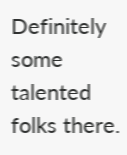Definitely some talented folks there.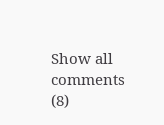Show all comments (8)